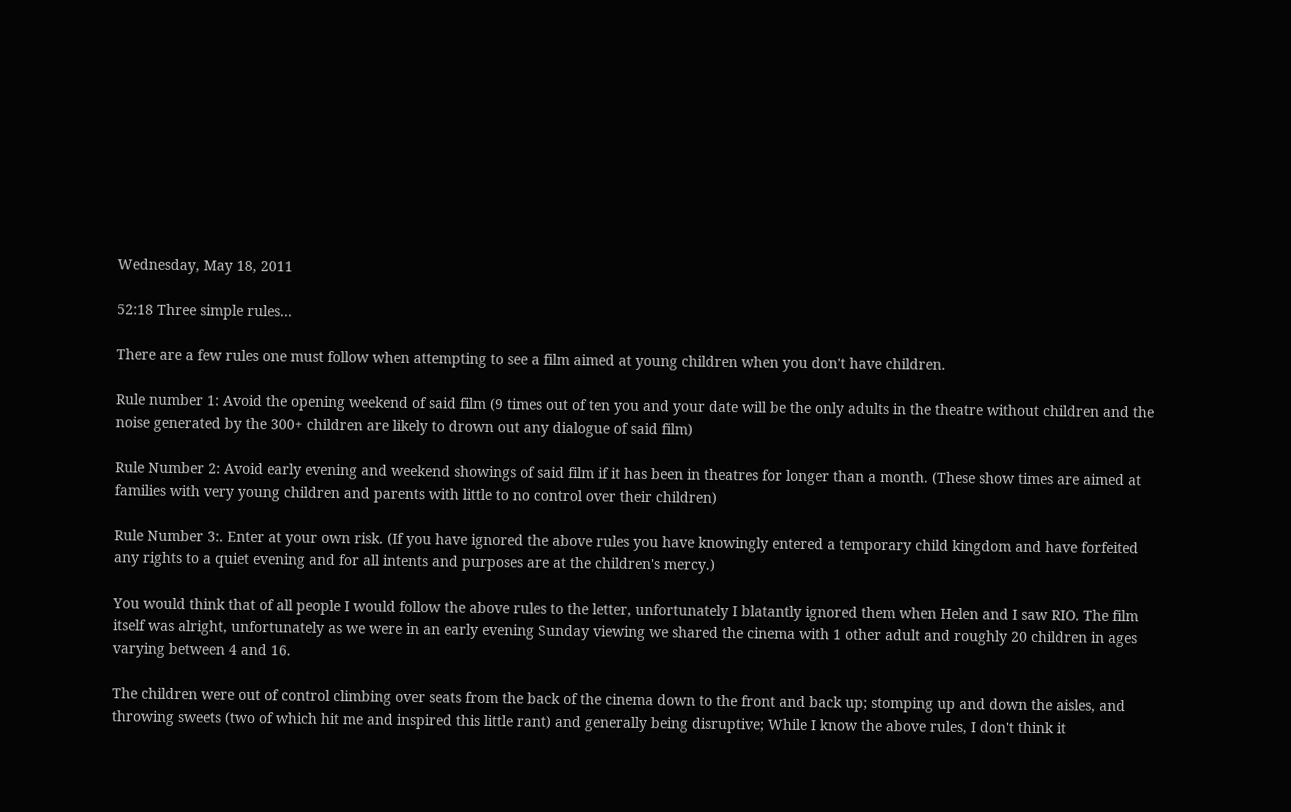Wednesday, May 18, 2011

52:18 Three simple rules...

There are a few rules one must follow when attempting to see a film aimed at young children when you don't have children.

Rule number 1: Avoid the opening weekend of said film (9 times out of ten you and your date will be the only adults in the theatre without children and the noise generated by the 300+ children are likely to drown out any dialogue of said film)

Rule Number 2: Avoid early evening and weekend showings of said film if it has been in theatres for longer than a month. (These show times are aimed at families with very young children and parents with little to no control over their children)

Rule Number 3:. Enter at your own risk. (If you have ignored the above rules you have knowingly entered a temporary child kingdom and have forfeited any rights to a quiet evening and for all intents and purposes are at the children's mercy.)

You would think that of all people I would follow the above rules to the letter, unfortunately I blatantly ignored them when Helen and I saw RIO. The film itself was alright, unfortunately as we were in an early evening Sunday viewing we shared the cinema with 1 other adult and roughly 20 children in ages varying between 4 and 16.

The children were out of control climbing over seats from the back of the cinema down to the front and back up; stomping up and down the aisles, and throwing sweets (two of which hit me and inspired this little rant) and generally being disruptive; While I know the above rules, I don't think it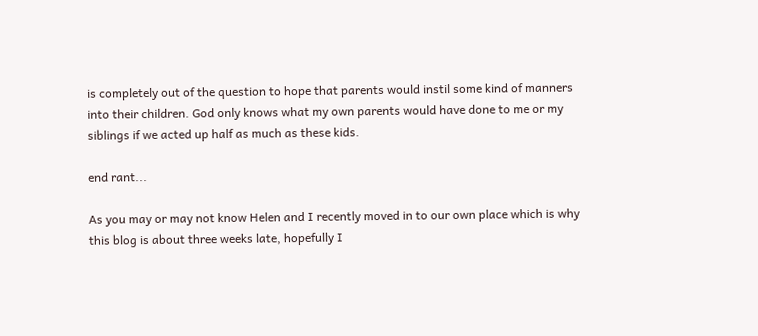is completely out of the question to hope that parents would instil some kind of manners into their children. God only knows what my own parents would have done to me or my siblings if we acted up half as much as these kids.

end rant...

As you may or may not know Helen and I recently moved in to our own place which is why this blog is about three weeks late, hopefully I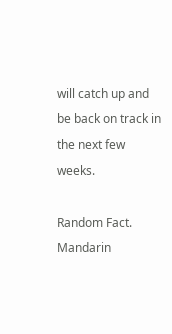will catch up and be back on track in the next few weeks.

Random Fact. Mandarin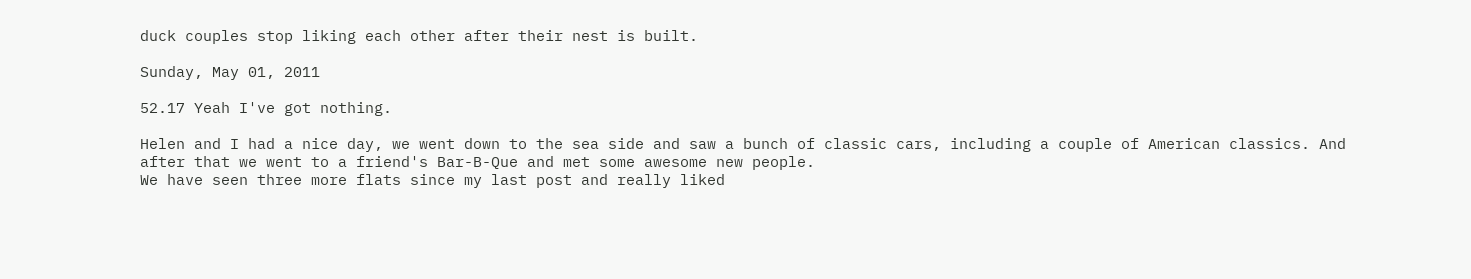duck couples stop liking each other after their nest is built.

Sunday, May 01, 2011

52.17 Yeah I've got nothing.

Helen and I had a nice day, we went down to the sea side and saw a bunch of classic cars, including a couple of American classics. And after that we went to a friend's Bar-B-Que and met some awesome new people.
We have seen three more flats since my last post and really liked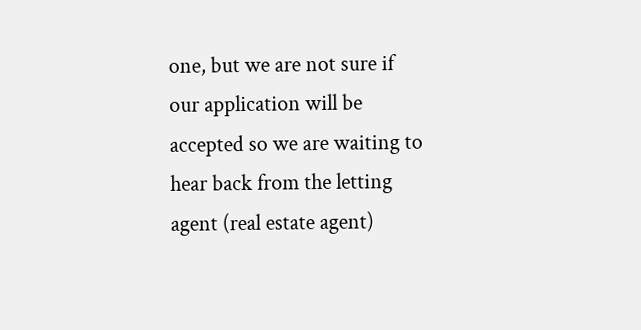one, but we are not sure if our application will be accepted so we are waiting to hear back from the letting agent (real estate agent)